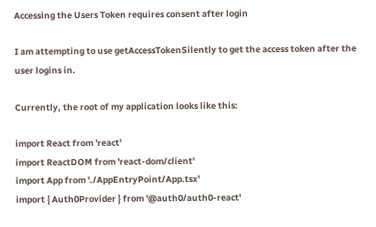Accessing the Users Token requires consent after login

I am attempting to use getAccessTokenSilently to get the access token after the user logins in.

Currently, the root of my application looks like this:

import React from 'react'
import ReactDOM from 'react-dom/client'
import App from './AppEntryPoint/App.tsx'
import { Auth0Provider } from '@auth0/auth0-react'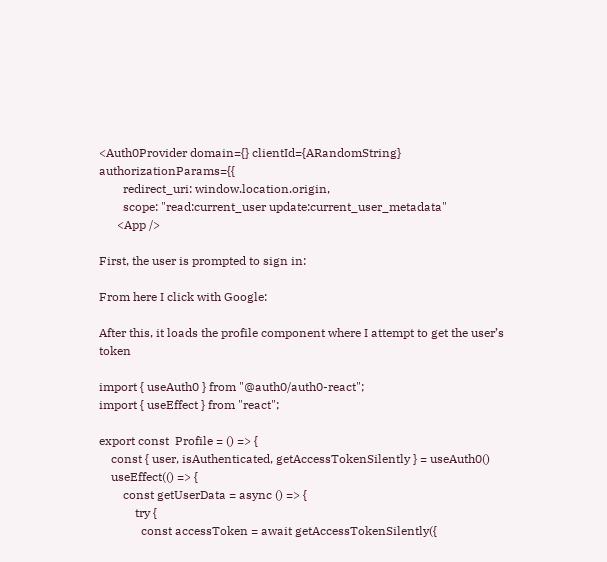<Auth0Provider domain={} clientId={ARandomString} authorizationParams={{
        redirect_uri: window.location.origin,
        scope: "read:current_user update:current_user_metadata"
      <App />

First, the user is prompted to sign in:

From here I click with Google:

After this, it loads the profile component where I attempt to get the user’s token

import { useAuth0 } from "@auth0/auth0-react";
import { useEffect } from "react";

export const  Profile = () => {
    const { user, isAuthenticated, getAccessTokenSilently } = useAuth0()
    useEffect(() => {
        const getUserData = async () => {
            try {
              const accessToken = await getAccessTokenSilently({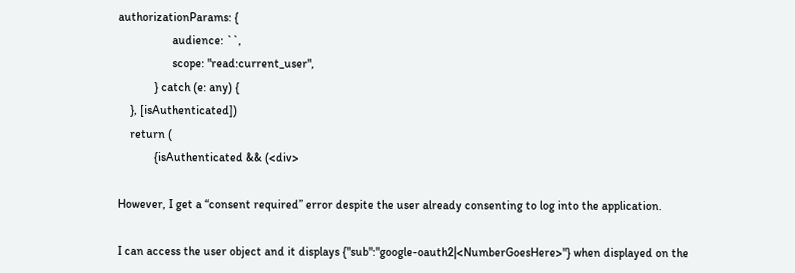authorizationParams: {
                  audience: ``,
                  scope: "read:current_user",
            } catch (e: any) {
    }, [isAuthenticated])
    return (
            {isAuthenticated && (<div>

However, I get a “consent required” error despite the user already consenting to log into the application.

I can access the user object and it displays {"sub":"google-oauth2|<NumberGoesHere>"} when displayed on the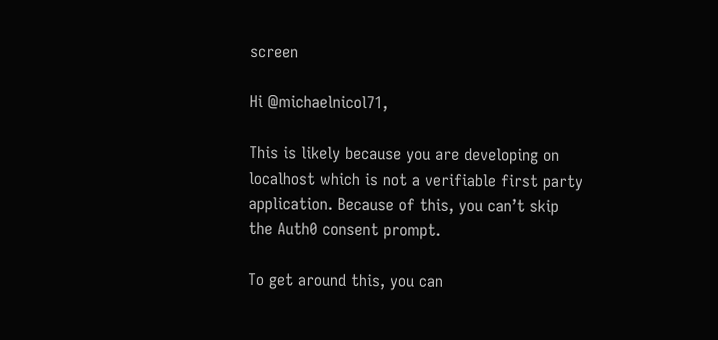screen

Hi @michaelnicol71,

This is likely because you are developing on localhost which is not a verifiable first party application. Because of this, you can’t skip the Auth0 consent prompt.

To get around this, you can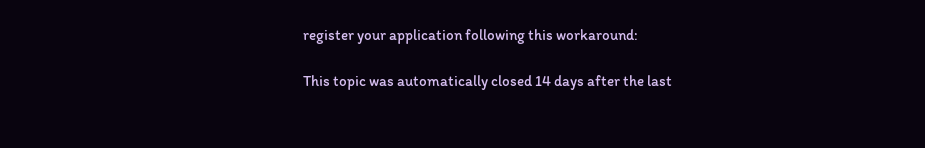register your application following this workaround:

This topic was automatically closed 14 days after the last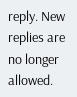reply. New replies are no longer allowed.